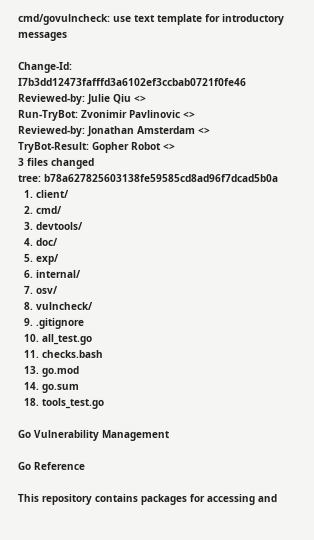cmd/govulncheck: use text template for introductory messages

Change-Id: I7b3dd12473fafffd3a6102ef3ccbab0721f0fe46
Reviewed-by: Julie Qiu <>
Run-TryBot: Zvonimir Pavlinovic <>
Reviewed-by: Jonathan Amsterdam <>
TryBot-Result: Gopher Robot <>
3 files changed
tree: b78a627825603138fe59585cd8ad96f7dcad5b0a
  1. client/
  2. cmd/
  3. devtools/
  4. doc/
  5. exp/
  6. internal/
  7. osv/
  8. vulncheck/
  9. .gitignore
  10. all_test.go
  11. checks.bash
  13. go.mod
  14. go.sum
  18. tools_test.go

Go Vulnerability Management

Go Reference

This repository contains packages for accessing and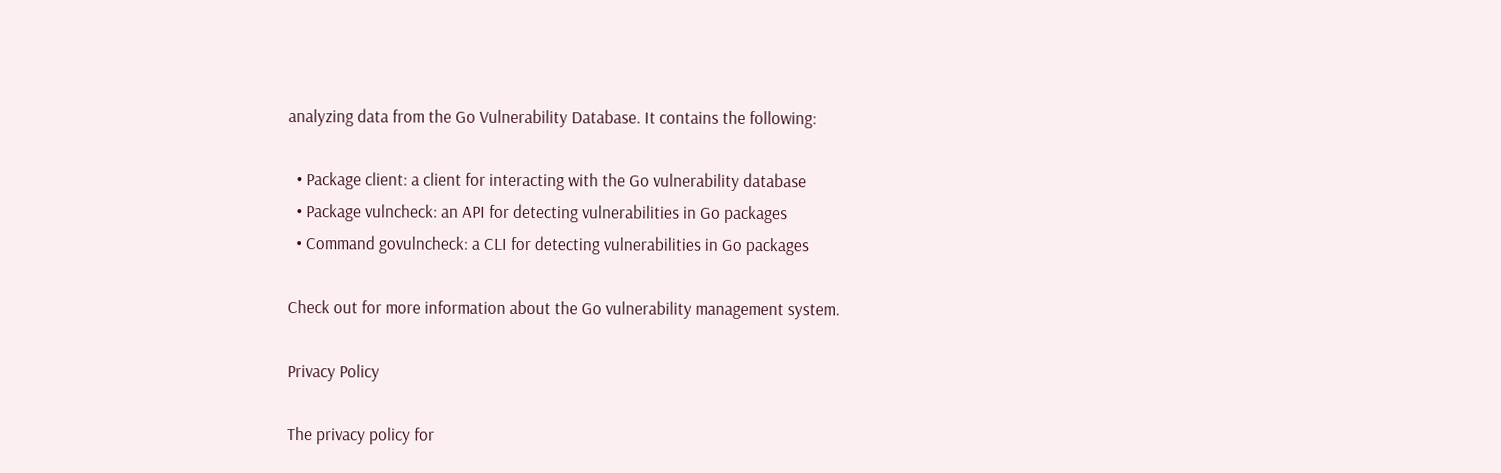analyzing data from the Go Vulnerability Database. It contains the following:

  • Package client: a client for interacting with the Go vulnerability database
  • Package vulncheck: an API for detecting vulnerabilities in Go packages
  • Command govulncheck: a CLI for detecting vulnerabilities in Go packages

Check out for more information about the Go vulnerability management system.

Privacy Policy

The privacy policy for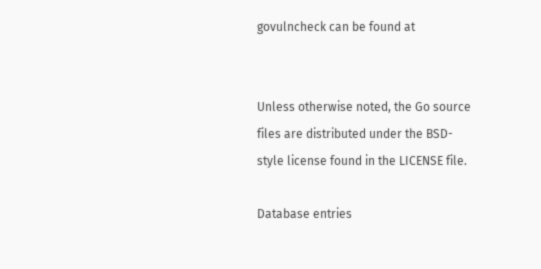govulncheck can be found at


Unless otherwise noted, the Go source files are distributed under the BSD-style license found in the LICENSE file.

Database entries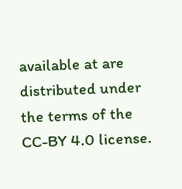available at are distributed under the terms of the CC-BY 4.0 license.